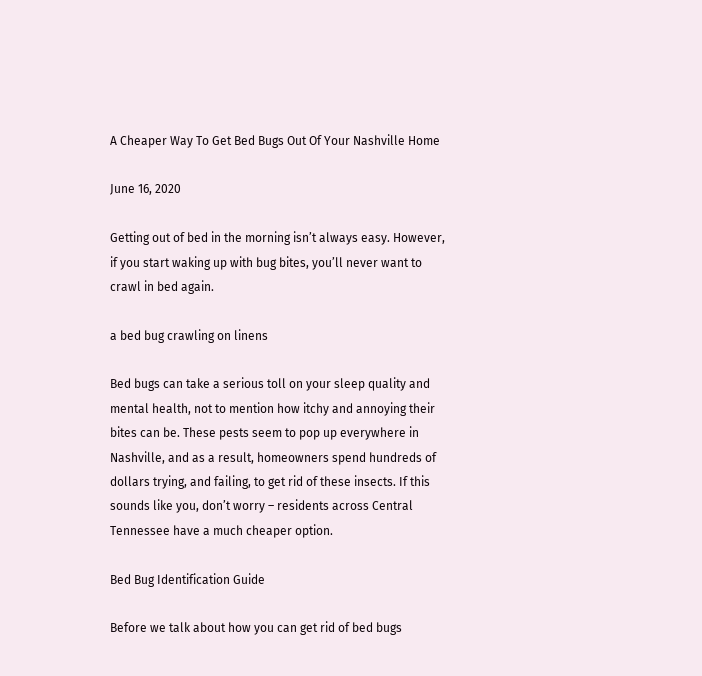A Cheaper Way To Get Bed Bugs Out Of Your Nashville Home

June 16, 2020

Getting out of bed in the morning isn’t always easy. However, if you start waking up with bug bites, you’ll never want to crawl in bed again.

a bed bug crawling on linens

Bed bugs can take a serious toll on your sleep quality and mental health, not to mention how itchy and annoying their bites can be. These pests seem to pop up everywhere in Nashville, and as a result, homeowners spend hundreds of dollars trying, and failing, to get rid of these insects. If this sounds like you, don’t worry – residents across Central Tennessee have a much cheaper option.

Bed Bug Identification Guide

Before we talk about how you can get rid of bed bugs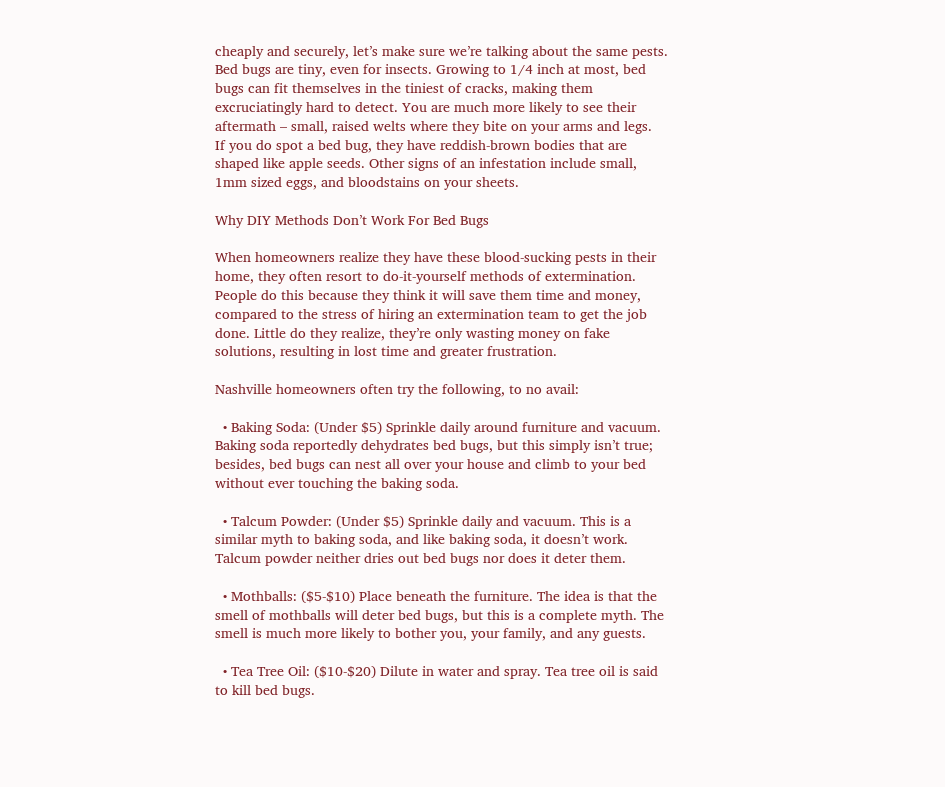cheaply and securely, let’s make sure we’re talking about the same pests. Bed bugs are tiny, even for insects. Growing to 1/4 inch at most, bed bugs can fit themselves in the tiniest of cracks, making them excruciatingly hard to detect. You are much more likely to see their aftermath – small, raised welts where they bite on your arms and legs.
If you do spot a bed bug, they have reddish-brown bodies that are shaped like apple seeds. Other signs of an infestation include small, 1mm sized eggs, and bloodstains on your sheets.

Why DIY Methods Don’t Work For Bed Bugs

When homeowners realize they have these blood-sucking pests in their home, they often resort to do-it-yourself methods of extermination. People do this because they think it will save them time and money, compared to the stress of hiring an extermination team to get the job done. Little do they realize, they’re only wasting money on fake solutions, resulting in lost time and greater frustration.

Nashville homeowners often try the following, to no avail:

  • Baking Soda: (Under $5) Sprinkle daily around furniture and vacuum. Baking soda reportedly dehydrates bed bugs, but this simply isn’t true; besides, bed bugs can nest all over your house and climb to your bed without ever touching the baking soda.

  • Talcum Powder: (Under $5) Sprinkle daily and vacuum. This is a similar myth to baking soda, and like baking soda, it doesn’t work. Talcum powder neither dries out bed bugs nor does it deter them.

  • Mothballs: ($5-$10) Place beneath the furniture. The idea is that the smell of mothballs will deter bed bugs, but this is a complete myth. The smell is much more likely to bother you, your family, and any guests.

  • Tea Tree Oil: ($10-$20) Dilute in water and spray. Tea tree oil is said to kill bed bugs.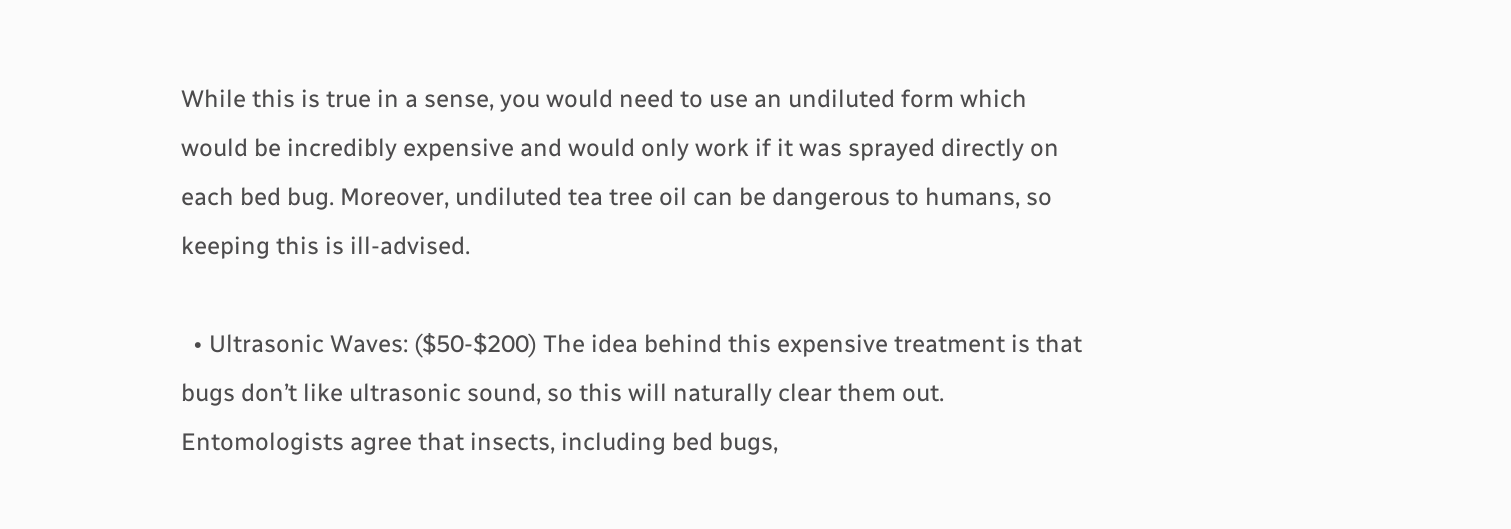While this is true in a sense, you would need to use an undiluted form which would be incredibly expensive and would only work if it was sprayed directly on each bed bug. Moreover, undiluted tea tree oil can be dangerous to humans, so keeping this is ill-advised.

  • Ultrasonic Waves: ($50-$200) The idea behind this expensive treatment is that bugs don’t like ultrasonic sound, so this will naturally clear them out. Entomologists agree that insects, including bed bugs,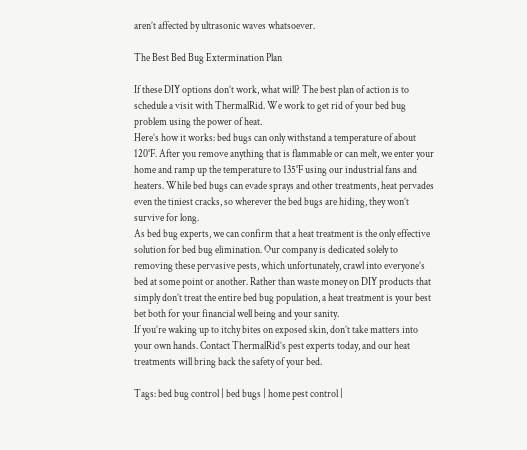aren’t affected by ultrasonic waves whatsoever.

The Best Bed Bug Extermination Plan

If these DIY options don’t work, what will? The best plan of action is to schedule a visit with ThermalRid. We work to get rid of your bed bug problem using the power of heat.
Here’s how it works: bed bugs can only withstand a temperature of about 120°F. After you remove anything that is flammable or can melt, we enter your home and ramp up the temperature to 135°F using our industrial fans and heaters. While bed bugs can evade sprays and other treatments, heat pervades even the tiniest cracks, so wherever the bed bugs are hiding, they won’t survive for long.
As bed bug experts, we can confirm that a heat treatment is the only effective solution for bed bug elimination. Our company is dedicated solely to removing these pervasive pests, which unfortunately, crawl into everyone’s bed at some point or another. Rather than waste money on DIY products that simply don’t treat the entire bed bug population, a heat treatment is your best bet both for your financial well being and your sanity.
If you’re waking up to itchy bites on exposed skin, don’t take matters into your own hands. Contact ThermalRid’s pest experts today, and our heat treatments will bring back the safety of your bed.

Tags: bed bug control | bed bugs | home pest control |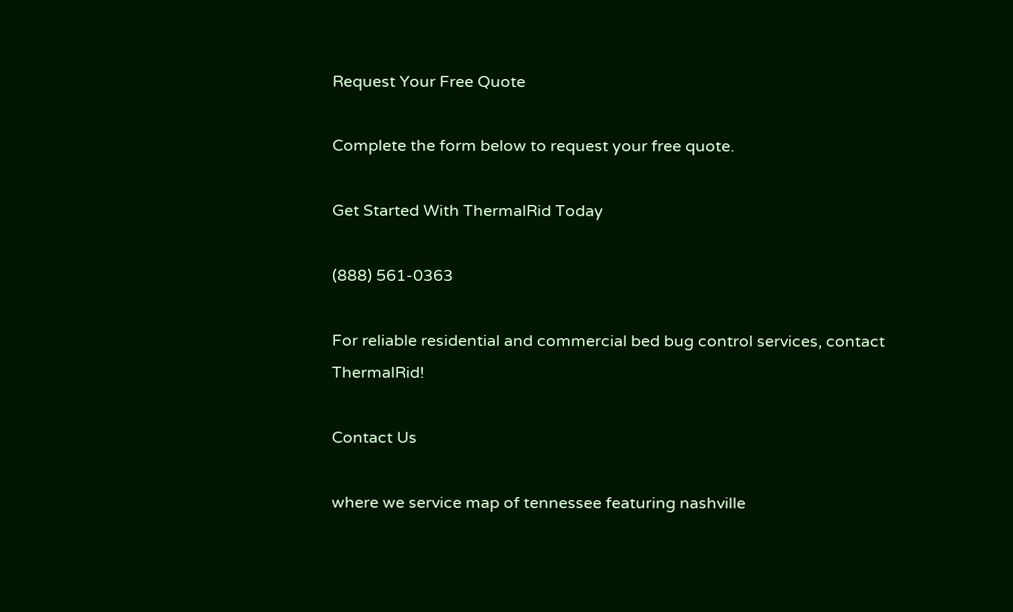Request Your Free Quote

Complete the form below to request your free quote.

Get Started With ThermalRid Today

(888) 561-0363

For reliable residential and commercial bed bug control services, contact ThermalRid!

Contact Us

where we service map of tennessee featuring nashville